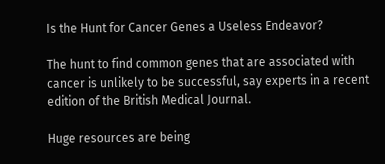Is the Hunt for Cancer Genes a Useless Endeavor?

The hunt to find common genes that are associated with cancer is unlikely to be successful, say experts in a recent edition of the British Medical Journal.

Huge resources are being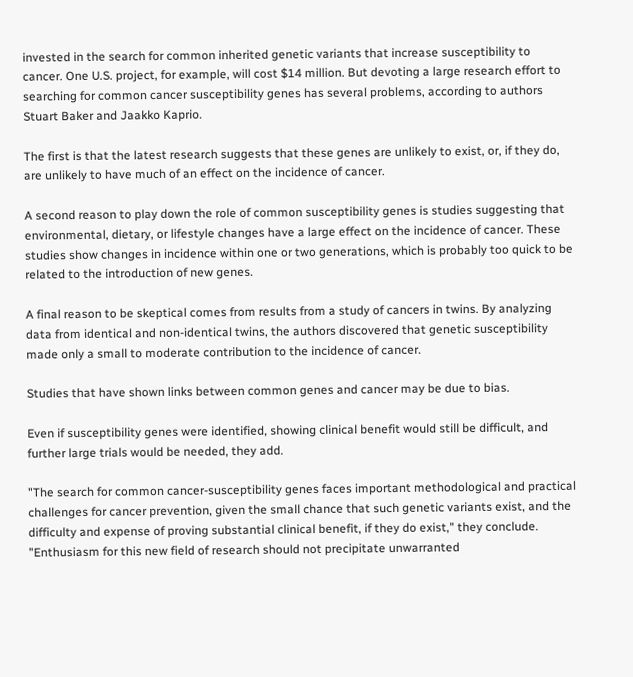invested in the search for common inherited genetic variants that increase susceptibility to cancer. One U.S. project, for example, will cost $14 million. But devoting a large research effort to searching for common cancer susceptibility genes has several problems, according to authors Stuart Baker and Jaakko Kaprio.

The first is that the latest research suggests that these genes are unlikely to exist, or, if they do, are unlikely to have much of an effect on the incidence of cancer.

A second reason to play down the role of common susceptibility genes is studies suggesting that environmental, dietary, or lifestyle changes have a large effect on the incidence of cancer. These studies show changes in incidence within one or two generations, which is probably too quick to be related to the introduction of new genes.

A final reason to be skeptical comes from results from a study of cancers in twins. By analyzing data from identical and non-identical twins, the authors discovered that genetic susceptibility made only a small to moderate contribution to the incidence of cancer.

Studies that have shown links between common genes and cancer may be due to bias.

Even if susceptibility genes were identified, showing clinical benefit would still be difficult, and further large trials would be needed, they add.

"The search for common cancer-susceptibility genes faces important methodological and practical challenges for cancer prevention, given the small chance that such genetic variants exist, and the difficulty and expense of proving substantial clinical benefit, if they do exist," they conclude. "Enthusiasm for this new field of research should not precipitate unwarranted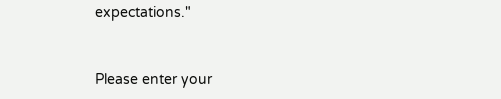expectations."


Please enter your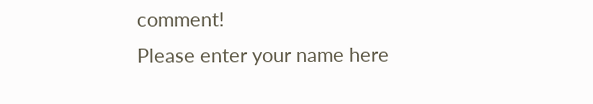comment!
Please enter your name here